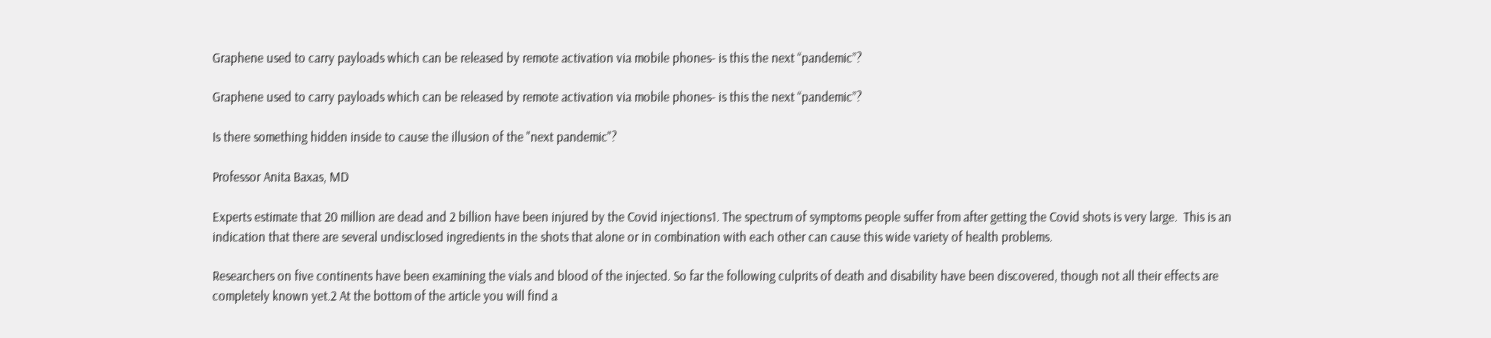Graphene used to carry payloads which can be released by remote activation via mobile phones- is this the next “pandemic”?

Graphene used to carry payloads which can be released by remote activation via mobile phones- is this the next “pandemic”?

Is there something hidden inside to cause the illusion of the "next pandemic"?

Professor Anita Baxas, MD

Experts estimate that 20 million are dead and 2 billion have been injured by the Covid injections1. The spectrum of symptoms people suffer from after getting the Covid shots is very large.  This is an indication that there are several undisclosed ingredients in the shots that alone or in combination with each other can cause this wide variety of health problems.

Researchers on five continents have been examining the vials and blood of the injected. So far the following culprits of death and disability have been discovered, though not all their effects are completely known yet.2 At the bottom of the article you will find a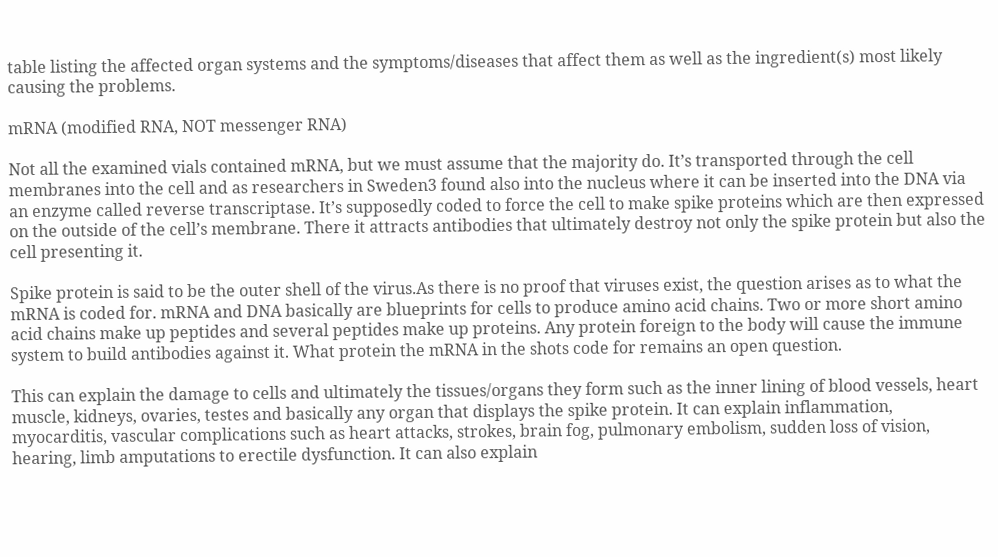table listing the affected organ systems and the symptoms/diseases that affect them as well as the ingredient(s) most likely causing the problems.

mRNA (modified RNA, NOT messenger RNA)

Not all the examined vials contained mRNA, but we must assume that the majority do. It’s transported through the cell membranes into the cell and as researchers in Sweden3 found also into the nucleus where it can be inserted into the DNA via an enzyme called reverse transcriptase. It’s supposedly coded to force the cell to make spike proteins which are then expressed on the outside of the cell’s membrane. There it attracts antibodies that ultimately destroy not only the spike protein but also the cell presenting it.

Spike protein is said to be the outer shell of the virus.As there is no proof that viruses exist, the question arises as to what the mRNA is coded for. mRNA and DNA basically are blueprints for cells to produce amino acid chains. Two or more short amino acid chains make up peptides and several peptides make up proteins. Any protein foreign to the body will cause the immune system to build antibodies against it. What protein the mRNA in the shots code for remains an open question.

This can explain the damage to cells and ultimately the tissues/organs they form such as the inner lining of blood vessels, heart muscle, kidneys, ovaries, testes and basically any organ that displays the spike protein. It can explain inflammation, myocarditis, vascular complications such as heart attacks, strokes, brain fog, pulmonary embolism, sudden loss of vision, hearing, limb amputations to erectile dysfunction. It can also explain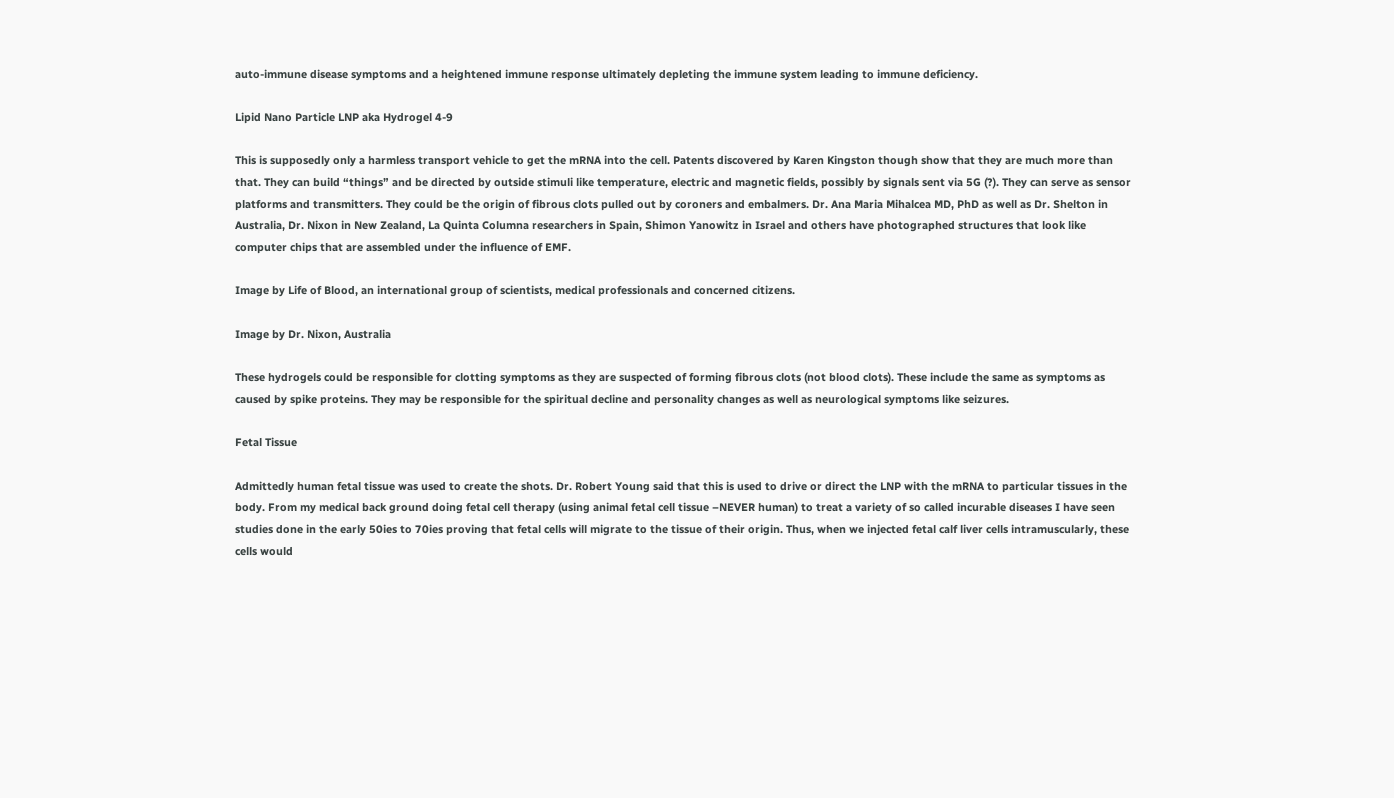auto-immune disease symptoms and a heightened immune response ultimately depleting the immune system leading to immune deficiency.

Lipid Nano Particle LNP aka Hydrogel 4-9

This is supposedly only a harmless transport vehicle to get the mRNA into the cell. Patents discovered by Karen Kingston though show that they are much more than that. They can build “things” and be directed by outside stimuli like temperature, electric and magnetic fields, possibly by signals sent via 5G (?). They can serve as sensor platforms and transmitters. They could be the origin of fibrous clots pulled out by coroners and embalmers. Dr. Ana Maria Mihalcea MD, PhD as well as Dr. Shelton in Australia, Dr. Nixon in New Zealand, La Quinta Columna researchers in Spain, Shimon Yanowitz in Israel and others have photographed structures that look like computer chips that are assembled under the influence of EMF.

Image by Life of Blood, an international group of scientists, medical professionals and concerned citizens.

Image by Dr. Nixon, Australia

These hydrogels could be responsible for clotting symptoms as they are suspected of forming fibrous clots (not blood clots). These include the same as symptoms as caused by spike proteins. They may be responsible for the spiritual decline and personality changes as well as neurological symptoms like seizures.

Fetal Tissue

Admittedly human fetal tissue was used to create the shots. Dr. Robert Young said that this is used to drive or direct the LNP with the mRNA to particular tissues in the body. From my medical back ground doing fetal cell therapy (using animal fetal cell tissue –NEVER human) to treat a variety of so called incurable diseases I have seen studies done in the early 50ies to 70ies proving that fetal cells will migrate to the tissue of their origin. Thus, when we injected fetal calf liver cells intramuscularly, these cells would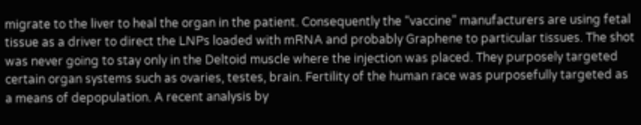migrate to the liver to heal the organ in the patient. Consequently the “vaccine” manufacturers are using fetal tissue as a driver to direct the LNPs loaded with mRNA and probably Graphene to particular tissues. The shot was never going to stay only in the Deltoid muscle where the injection was placed. They purposely targeted certain organ systems such as ovaries, testes, brain. Fertility of the human race was purposefully targeted as a means of depopulation. A recent analysis by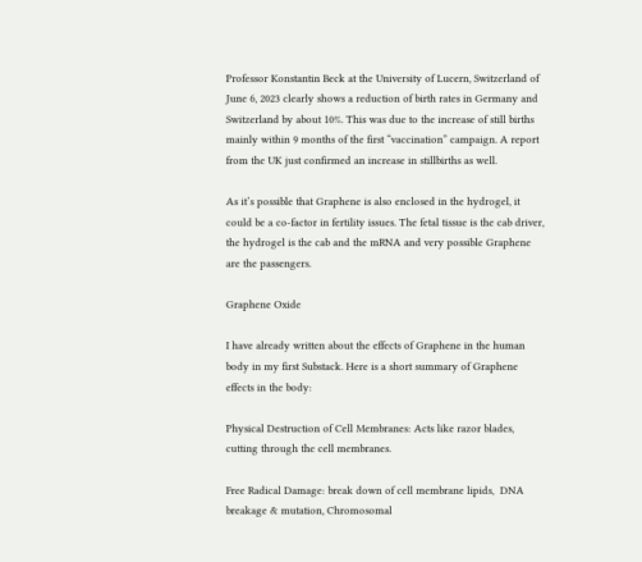Professor Konstantin Beck at the University of Lucern, Switzerland of June 6, 2023 clearly shows a reduction of birth rates in Germany and Switzerland by about 10%. This was due to the increase of still births mainly within 9 months of the first “vaccination” campaign. A report from the UK just confirmed an increase in stillbirths as well.

As it’s possible that Graphene is also enclosed in the hydrogel, it could be a co-factor in fertility issues. The fetal tissue is the cab driver, the hydrogel is the cab and the mRNA and very possible Graphene are the passengers.

Graphene Oxide

I have already written about the effects of Graphene in the human body in my first Substack. Here is a short summary of Graphene effects in the body:

Physical Destruction of Cell Membranes: Acts like razor blades, cutting through the cell membranes.

Free Radical Damage: break down of cell membrane lipids,  DNA breakage & mutation, Chromosomal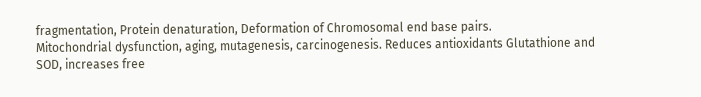fragmentation, Protein denaturation, Deformation of Chromosomal end base pairs.
Mitochondrial dysfunction, aging, mutagenesis, carcinogenesis. Reduces antioxidants Glutathione and SOD, increases free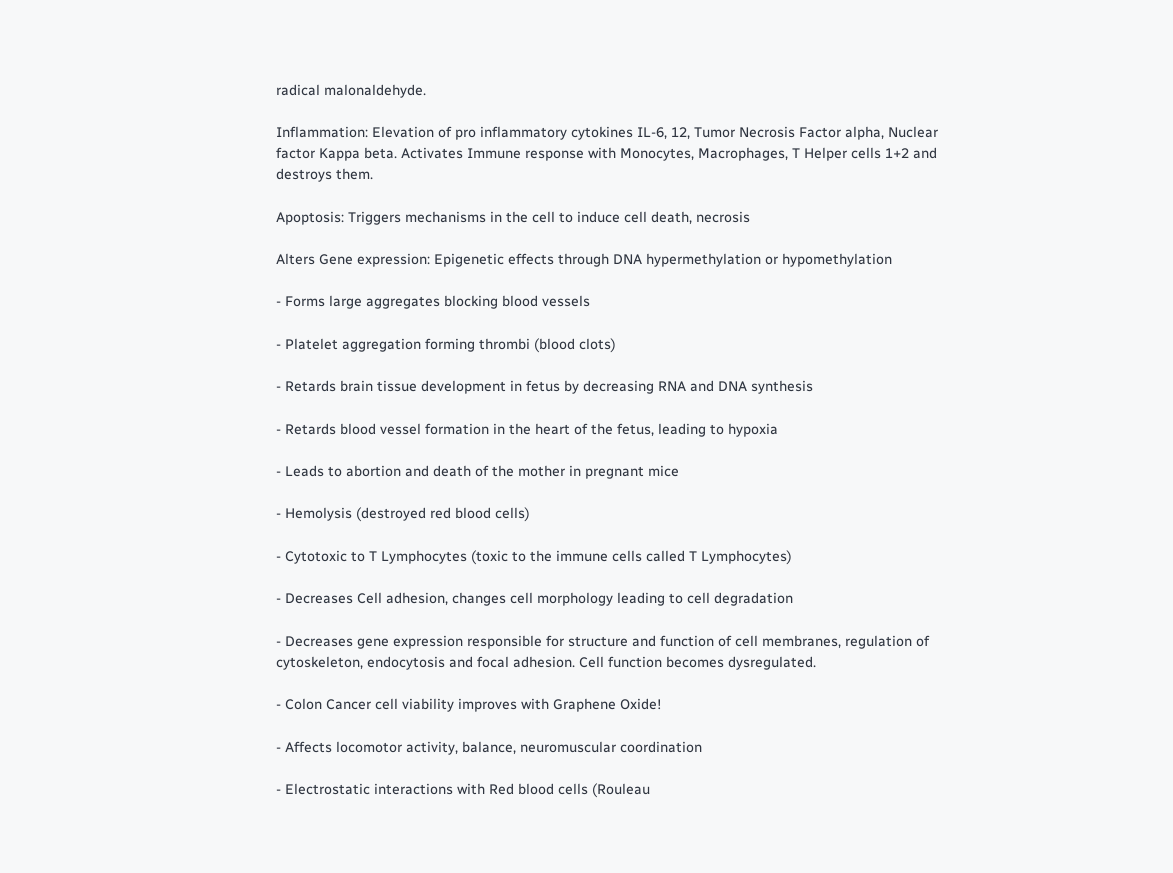radical malonaldehyde.

Inflammation: Elevation of pro inflammatory cytokines IL-6, 12, Tumor Necrosis Factor alpha, Nuclear factor Kappa beta. Activates Immune response with Monocytes, Macrophages, T Helper cells 1+2 and destroys them.

Apoptosis: Triggers mechanisms in the cell to induce cell death, necrosis

Alters Gene expression: Epigenetic effects through DNA hypermethylation or hypomethylation

- Forms large aggregates blocking blood vessels

- Platelet aggregation forming thrombi (blood clots)

- Retards brain tissue development in fetus by decreasing RNA and DNA synthesis

- Retards blood vessel formation in the heart of the fetus, leading to hypoxia

- Leads to abortion and death of the mother in pregnant mice

- Hemolysis (destroyed red blood cells)

- Cytotoxic to T Lymphocytes (toxic to the immune cells called T Lymphocytes)

- Decreases Cell adhesion, changes cell morphology leading to cell degradation

- Decreases gene expression responsible for structure and function of cell membranes, regulation of cytoskeleton, endocytosis and focal adhesion. Cell function becomes dysregulated.

- Colon Cancer cell viability improves with Graphene Oxide!

- Affects locomotor activity, balance, neuromuscular coordination

- Electrostatic interactions with Red blood cells (Rouleau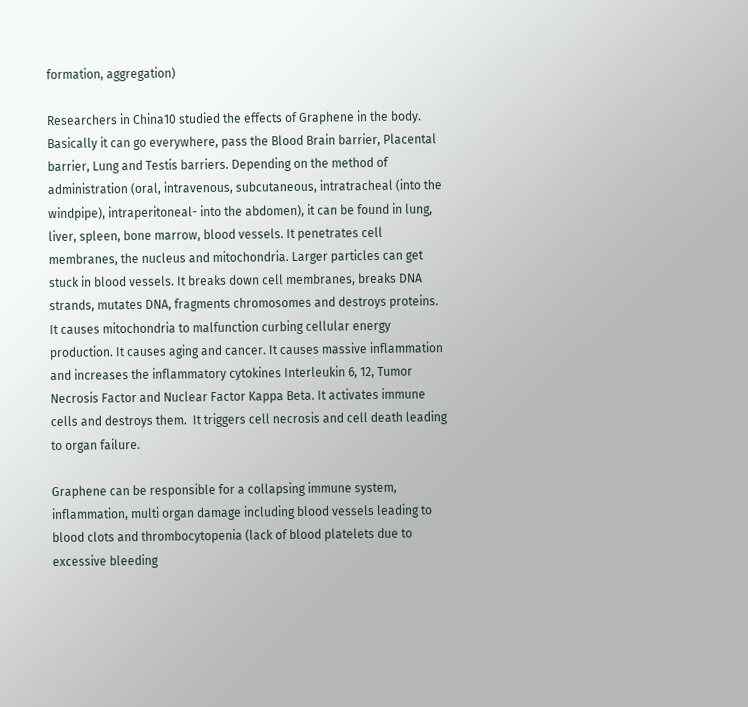formation, aggregation)

Researchers in China10 studied the effects of Graphene in the body. Basically it can go everywhere, pass the Blood Brain barrier, Placental barrier, Lung and Testis barriers. Depending on the method of administration (oral, intravenous, subcutaneous, intratracheal (into the windpipe), intraperitoneal- into the abdomen), it can be found in lung, liver, spleen, bone marrow, blood vessels. It penetrates cell membranes, the nucleus and mitochondria. Larger particles can get stuck in blood vessels. It breaks down cell membranes, breaks DNA strands, mutates DNA, fragments chromosomes and destroys proteins. It causes mitochondria to malfunction curbing cellular energy production. It causes aging and cancer. It causes massive inflammation and increases the inflammatory cytokines Interleukin 6, 12, Tumor Necrosis Factor and Nuclear Factor Kappa Beta. It activates immune cells and destroys them.  It triggers cell necrosis and cell death leading to organ failure.

Graphene can be responsible for a collapsing immune system, inflammation, multi organ damage including blood vessels leading to blood clots and thrombocytopenia (lack of blood platelets due to excessive bleeding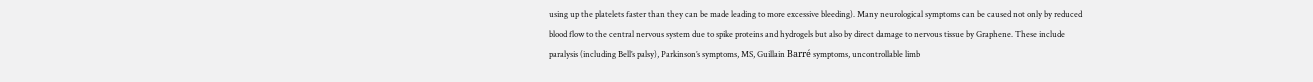using up the platelets faster than they can be made leading to more excessive bleeding). Many neurological symptoms can be caused not only by reduced blood flow to the central nervous system due to spike proteins and hydrogels but also by direct damage to nervous tissue by Graphene. These include paralysis (including Bell’s palsy), Parkinson’s symptoms, MS, Guillain Barré symptoms, uncontrollable limb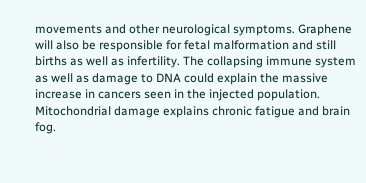movements and other neurological symptoms. Graphene will also be responsible for fetal malformation and still births as well as infertility. The collapsing immune system as well as damage to DNA could explain the massive increase in cancers seen in the injected population. Mitochondrial damage explains chronic fatigue and brain fog.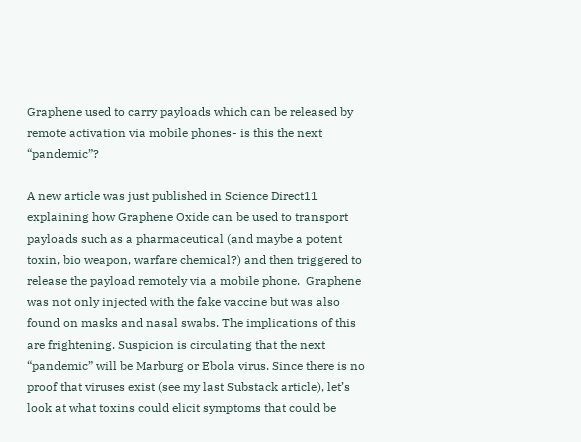Graphene used to carry payloads which can be released by remote activation via mobile phones- is this the next “pandemic”?

A new article was just published in Science Direct11 explaining how Graphene Oxide can be used to transport payloads such as a pharmaceutical (and maybe a potent toxin, bio weapon, warfare chemical?) and then triggered to release the payload remotely via a mobile phone.  Graphene was not only injected with the fake vaccine but was also found on masks and nasal swabs. The implications of this are frightening. Suspicion is circulating that the next “pandemic” will be Marburg or Ebola virus. Since there is no proof that viruses exist (see my last Substack article), let’s look at what toxins could elicit symptoms that could be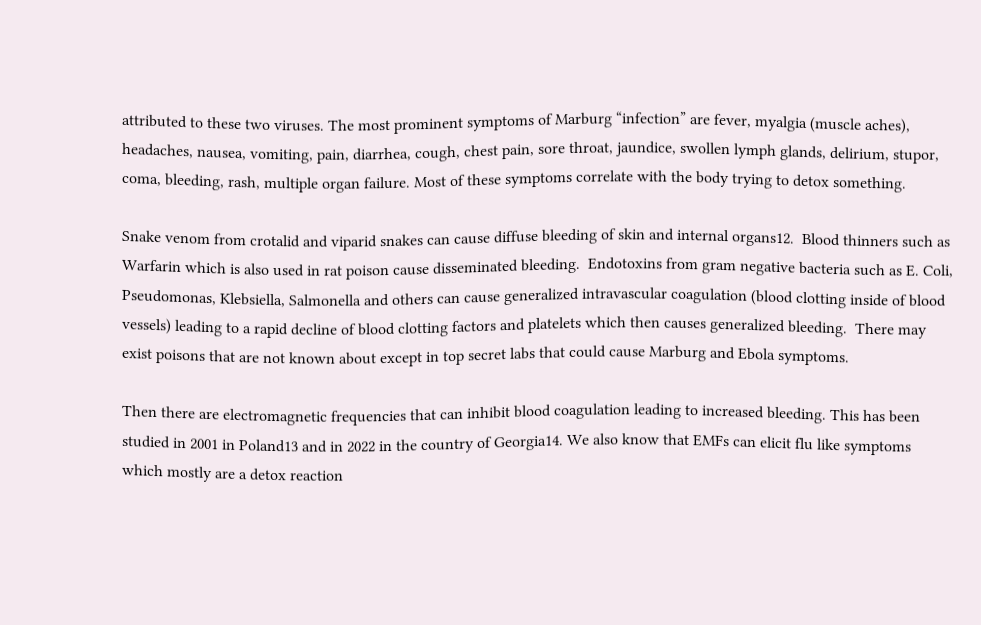attributed to these two viruses. The most prominent symptoms of Marburg “infection” are fever, myalgia (muscle aches), headaches, nausea, vomiting, pain, diarrhea, cough, chest pain, sore throat, jaundice, swollen lymph glands, delirium, stupor, coma, bleeding, rash, multiple organ failure. Most of these symptoms correlate with the body trying to detox something.

Snake venom from crotalid and viparid snakes can cause diffuse bleeding of skin and internal organs12.  Blood thinners such as Warfarin which is also used in rat poison cause disseminated bleeding.  Endotoxins from gram negative bacteria such as E. Coli, Pseudomonas, Klebsiella, Salmonella and others can cause generalized intravascular coagulation (blood clotting inside of blood vessels) leading to a rapid decline of blood clotting factors and platelets which then causes generalized bleeding.  There may exist poisons that are not known about except in top secret labs that could cause Marburg and Ebola symptoms.

Then there are electromagnetic frequencies that can inhibit blood coagulation leading to increased bleeding. This has been studied in 2001 in Poland13 and in 2022 in the country of Georgia14. We also know that EMFs can elicit flu like symptoms which mostly are a detox reaction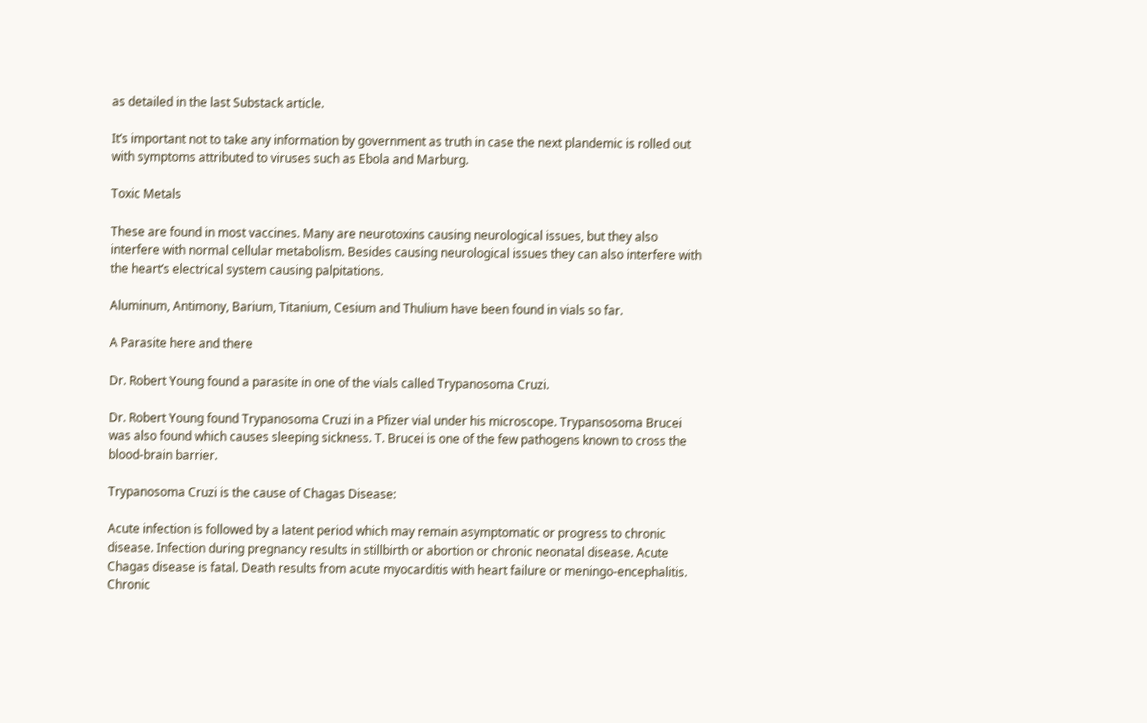as detailed in the last Substack article.

It’s important not to take any information by government as truth in case the next plandemic is rolled out with symptoms attributed to viruses such as Ebola and Marburg.

Toxic Metals

These are found in most vaccines. Many are neurotoxins causing neurological issues, but they also interfere with normal cellular metabolism. Besides causing neurological issues they can also interfere with the heart’s electrical system causing palpitations.

Aluminum, Antimony, Barium, Titanium, Cesium and Thulium have been found in vials so far.

A Parasite here and there

Dr. Robert Young found a parasite in one of the vials called Trypanosoma Cruzi.

Dr. Robert Young found Trypanosoma Cruzi in a Pfizer vial under his microscope. Trypansosoma Brucei was also found which causes sleeping sickness. T. Brucei is one of the few pathogens known to cross the blood-brain barrier.

Trypanosoma Cruzi is the cause of Chagas Disease:

Acute infection is followed by a latent period which may remain asymptomatic or progress to chronic disease. Infection during pregnancy results in stillbirth or abortion or chronic neonatal disease. Acute Chagas disease is fatal. Death results from acute myocarditis with heart failure or meningo-encephalitis. Chronic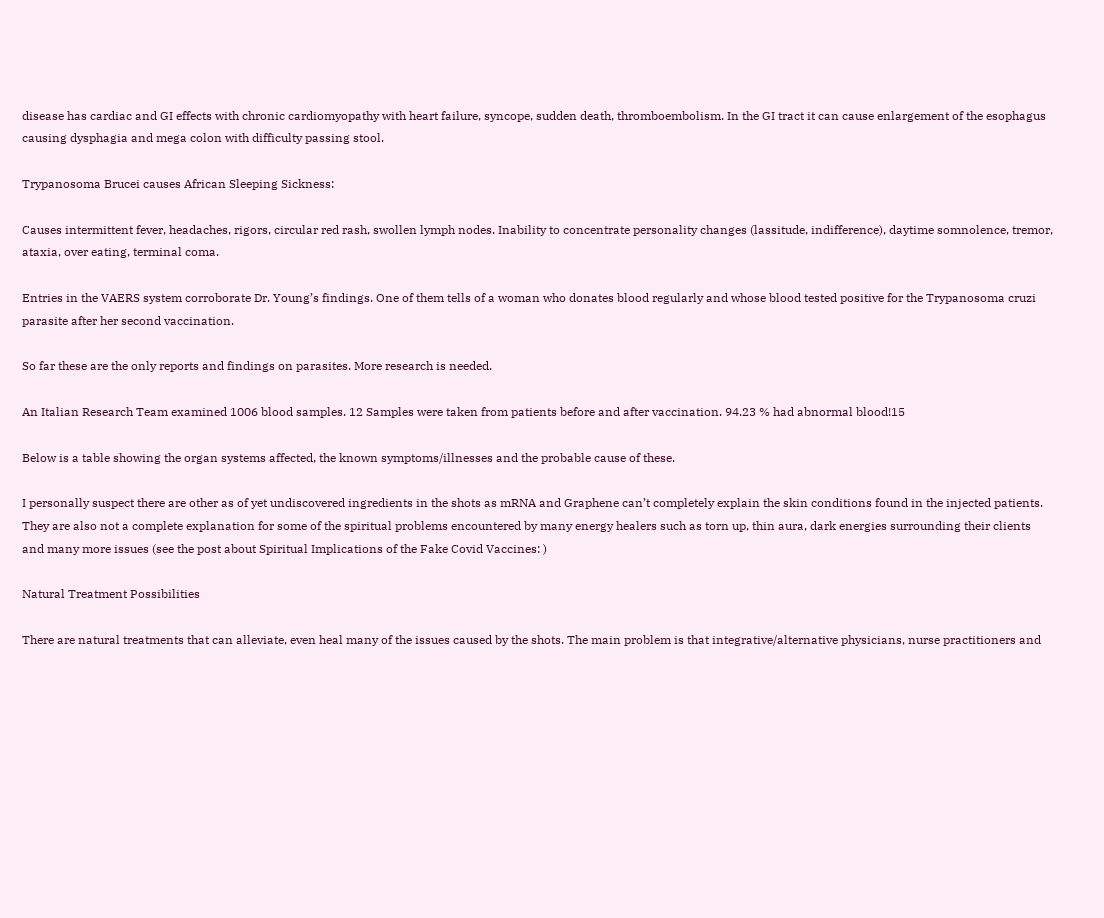disease has cardiac and GI effects with chronic cardiomyopathy with heart failure, syncope, sudden death, thromboembolism. In the GI tract it can cause enlargement of the esophagus causing dysphagia and mega colon with difficulty passing stool.

Trypanosoma Brucei causes African Sleeping Sickness:

Causes intermittent fever, headaches, rigors, circular red rash, swollen lymph nodes. Inability to concentrate personality changes (lassitude, indifference), daytime somnolence, tremor, ataxia, over eating, terminal coma.

Entries in the VAERS system corroborate Dr. Young’s findings. One of them tells of a woman who donates blood regularly and whose blood tested positive for the Trypanosoma cruzi parasite after her second vaccination.

So far these are the only reports and findings on parasites. More research is needed.

An Italian Research Team examined 1006 blood samples. 12 Samples were taken from patients before and after vaccination. 94.23 % had abnormal blood!15

Below is a table showing the organ systems affected, the known symptoms/illnesses and the probable cause of these.

I personally suspect there are other as of yet undiscovered ingredients in the shots as mRNA and Graphene can’t completely explain the skin conditions found in the injected patients. They are also not a complete explanation for some of the spiritual problems encountered by many energy healers such as torn up, thin aura, dark energies surrounding their clients and many more issues (see the post about Spiritual Implications of the Fake Covid Vaccines: )

Natural Treatment Possibilities

There are natural treatments that can alleviate, even heal many of the issues caused by the shots. The main problem is that integrative/alternative physicians, nurse practitioners and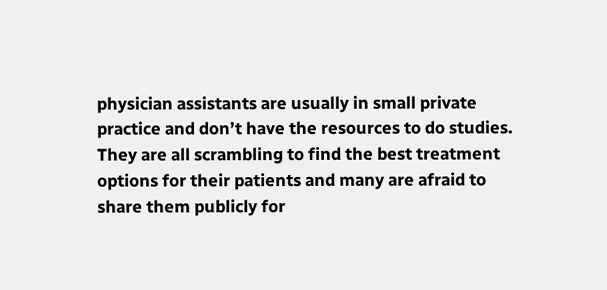physician assistants are usually in small private practice and don’t have the resources to do studies.  They are all scrambling to find the best treatment options for their patients and many are afraid to share them publicly for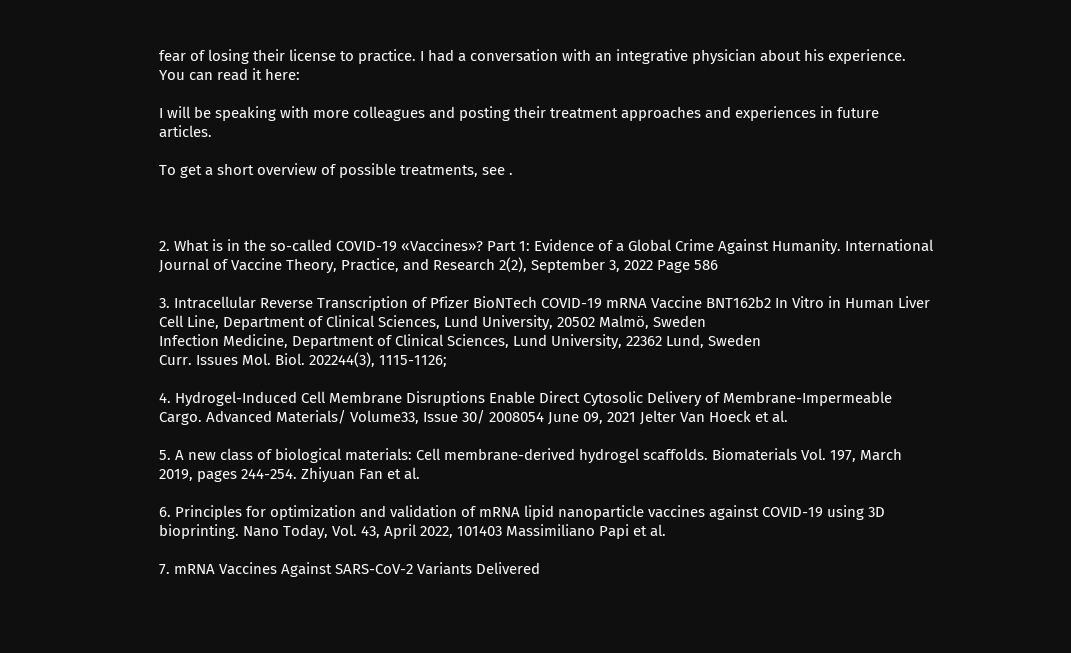fear of losing their license to practice. I had a conversation with an integrative physician about his experience. You can read it here:

I will be speaking with more colleagues and posting their treatment approaches and experiences in future articles.

To get a short overview of possible treatments, see .



2. What is in the so-called COVID-19 «Vaccines»? Part 1: Evidence of a Global Crime Against Humanity. International Journal of Vaccine Theory, Practice, and Research 2(2), September 3, 2022 Page 586

3. Intracellular Reverse Transcription of Pfizer BioNTech COVID-19 mRNA Vaccine BNT162b2 In Vitro in Human Liver Cell Line, Department of Clinical Sciences, Lund University, 20502 Malmö, Sweden
Infection Medicine, Department of Clinical Sciences, Lund University, 22362 Lund, Sweden
Curr. Issues Mol. Biol. 202244(3), 1115-1126;

4. Hydrogel-Induced Cell Membrane Disruptions Enable Direct Cytosolic Delivery of Membrane-Impermeable       Cargo. Advanced Materials/ Volume33, Issue 30/ 2008054 June 09, 2021 Jelter Van Hoeck et al.

5. A new class of biological materials: Cell membrane-derived hydrogel scaffolds. Biomaterials Vol. 197, March 2019, pages 244-254. Zhiyuan Fan et al.

6. Principles for optimization and validation of mRNA lipid nanoparticle vaccines against COVID-19 using 3D bioprinting. Nano Today, Vol. 43, April 2022, 101403 Massimiliano Papi et al.

7. mRNA Vaccines Against SARS-CoV-2 Variants Delivered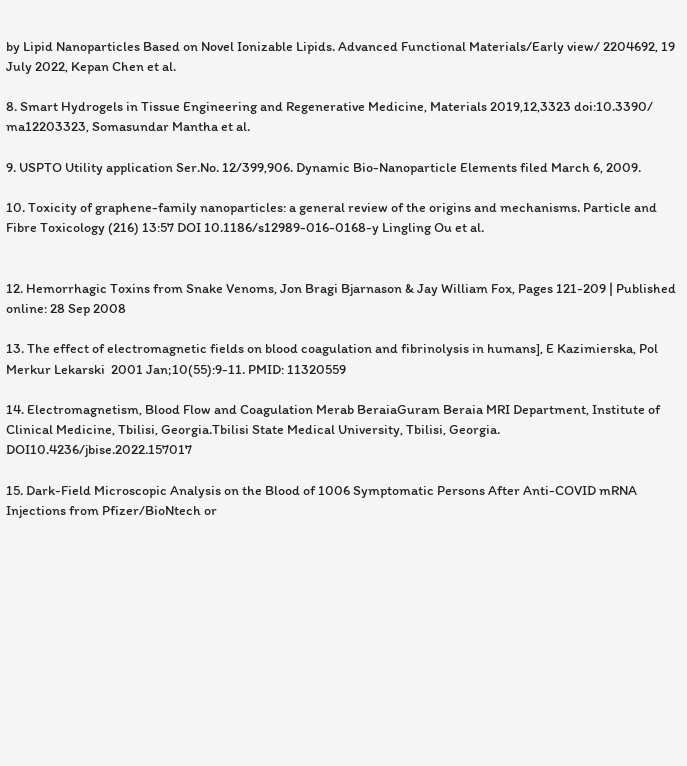by Lipid Nanoparticles Based on Novel Ionizable Lipids. Advanced Functional Materials/Early view/ 2204692, 19 July 2022, Kepan Chen et al.

8. Smart Hydrogels in Tissue Engineering and Regenerative Medicine, Materials 2019,12,3323 doi:10.3390/      ma12203323, Somasundar Mantha et al.

9. USPTO Utility application Ser.No. 12/399,906. Dynamic Bio-Nanoparticle Elements filed March 6, 2009.

10. Toxicity of graphene-family nanoparticles: a general review of the origins and mechanisms. Particle and Fibre Toxicology (216) 13:57 DOI 10.1186/s12989-016-0168-y Lingling Ou et al.


12. Hemorrhagic Toxins from Snake Venoms, Jon Bragi Bjarnason & Jay William Fox, Pages 121-209 | Published online: 28 Sep 2008

13. The effect of electromagnetic fields on blood coagulation and fibrinolysis in humans], E Kazimierska, Pol Merkur Lekarski  2001 Jan;10(55):9-11. PMID: 11320559

14. Electromagnetism, Blood Flow and Coagulation Merab BeraiaGuram Beraia MRI Department, Institute of Clinical Medicine, Tbilisi, Georgia.Tbilisi State Medical University, Tbilisi, Georgia. DOI10.4236/jbise.2022.157017

15. Dark-Field Microscopic Analysis on the Blood of 1006 Symptomatic Persons After Anti-COVID mRNA Injections from Pfizer/BioNtech or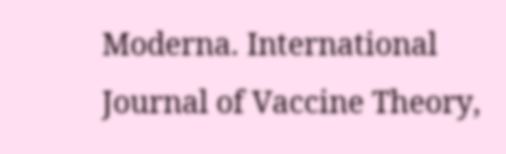Moderna. International Journal of Vaccine Theory,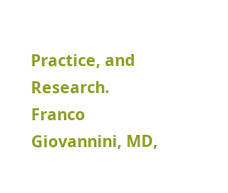Practice, and Research. Franco Giovannini, MD,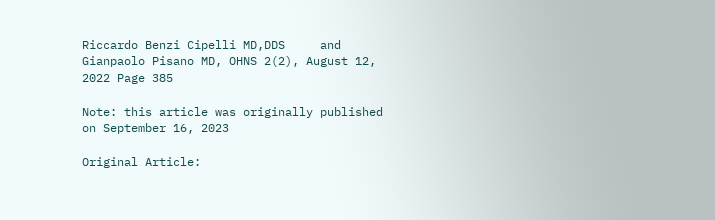Riccardo Benzi Cipelli MD,DDS     and Gianpaolo Pisano MD, OHNS 2(2), August 12, 2022 Page 385

Note: this article was originally published on September 16, 2023

Original Article: